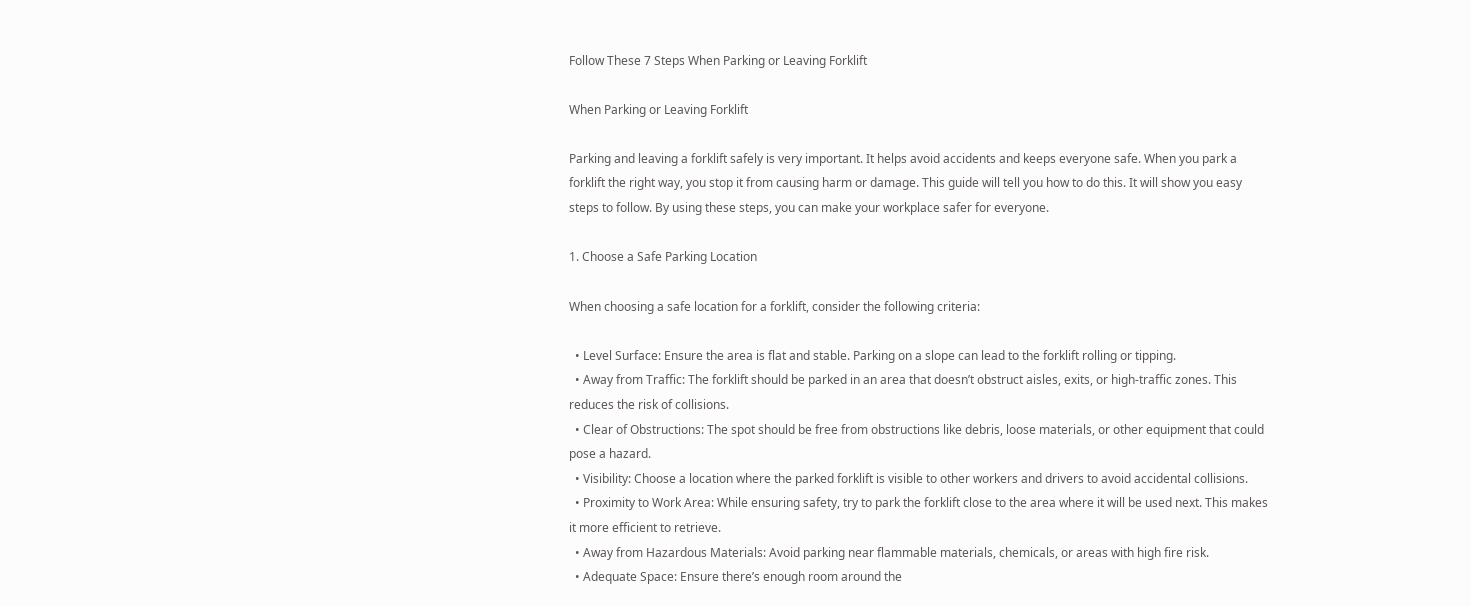Follow These 7 Steps When Parking or Leaving Forklift

When Parking or Leaving Forklift

Parking and leaving a forklift safely is very important. It helps avoid accidents and keeps everyone safe. When you park a forklift the right way, you stop it from causing harm or damage. This guide will tell you how to do this. It will show you easy steps to follow. By using these steps, you can make your workplace safer for everyone.

1. Choose a Safe Parking Location

When choosing a safe location for a forklift, consider the following criteria:

  • Level Surface: Ensure the area is flat and stable. Parking on a slope can lead to the forklift rolling or tipping.
  • Away from Traffic: The forklift should be parked in an area that doesn’t obstruct aisles, exits, or high-traffic zones. This reduces the risk of collisions.
  • Clear of Obstructions: The spot should be free from obstructions like debris, loose materials, or other equipment that could pose a hazard.
  • Visibility: Choose a location where the parked forklift is visible to other workers and drivers to avoid accidental collisions.
  • Proximity to Work Area: While ensuring safety, try to park the forklift close to the area where it will be used next. This makes it more efficient to retrieve.
  • Away from Hazardous Materials: Avoid parking near flammable materials, chemicals, or areas with high fire risk.
  • Adequate Space: Ensure there’s enough room around the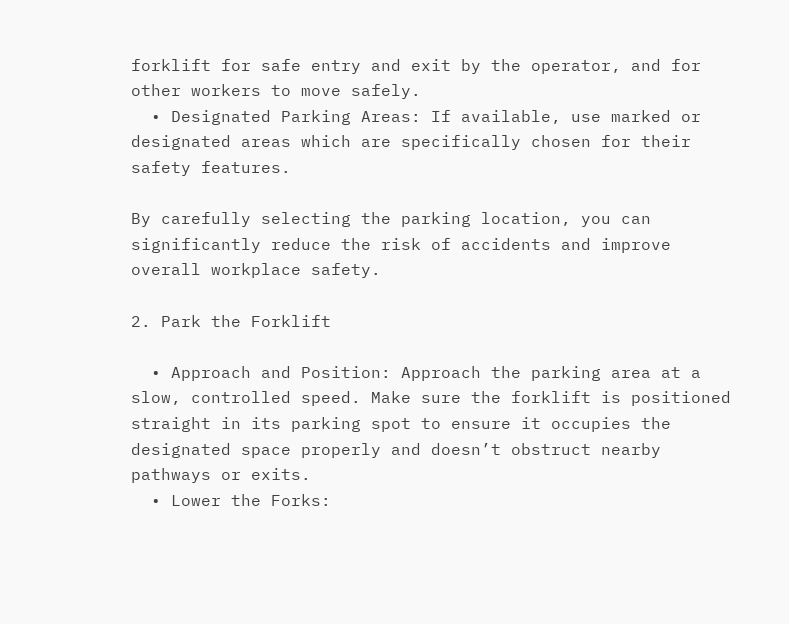forklift for safe entry and exit by the operator, and for other workers to move safely.
  • Designated Parking Areas: If available, use marked or designated areas which are specifically chosen for their safety features.

By carefully selecting the parking location, you can significantly reduce the risk of accidents and improve overall workplace safety.

2. Park the Forklift

  • Approach and Position: Approach the parking area at a slow, controlled speed. Make sure the forklift is positioned straight in its parking spot to ensure it occupies the designated space properly and doesn’t obstruct nearby pathways or exits.
  • Lower the Forks: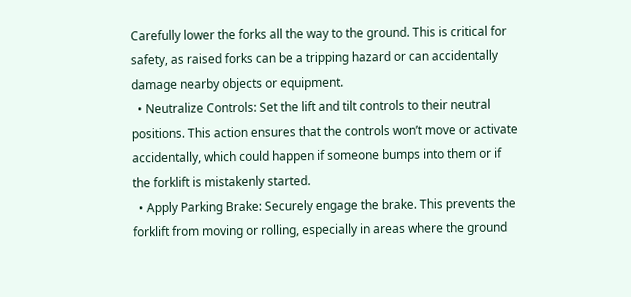Carefully lower the forks all the way to the ground. This is critical for safety, as raised forks can be a tripping hazard or can accidentally damage nearby objects or equipment.
  • Neutralize Controls: Set the lift and tilt controls to their neutral positions. This action ensures that the controls won’t move or activate accidentally, which could happen if someone bumps into them or if the forklift is mistakenly started.
  • Apply Parking Brake: Securely engage the brake. This prevents the forklift from moving or rolling, especially in areas where the ground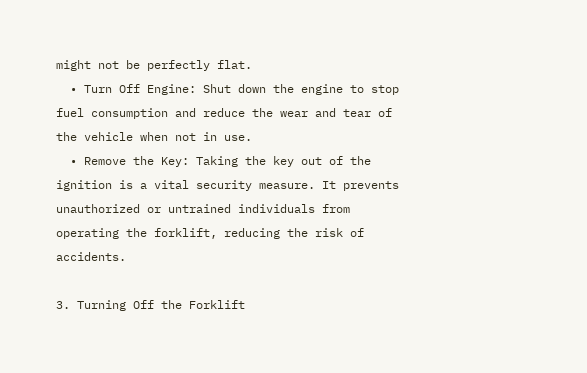might not be perfectly flat.
  • Turn Off Engine: Shut down the engine to stop fuel consumption and reduce the wear and tear of the vehicle when not in use.
  • Remove the Key: Taking the key out of the ignition is a vital security measure. It prevents unauthorized or untrained individuals from operating the forklift, reducing the risk of accidents.

3. Turning Off the Forklift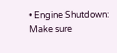• Engine Shutdown: Make sure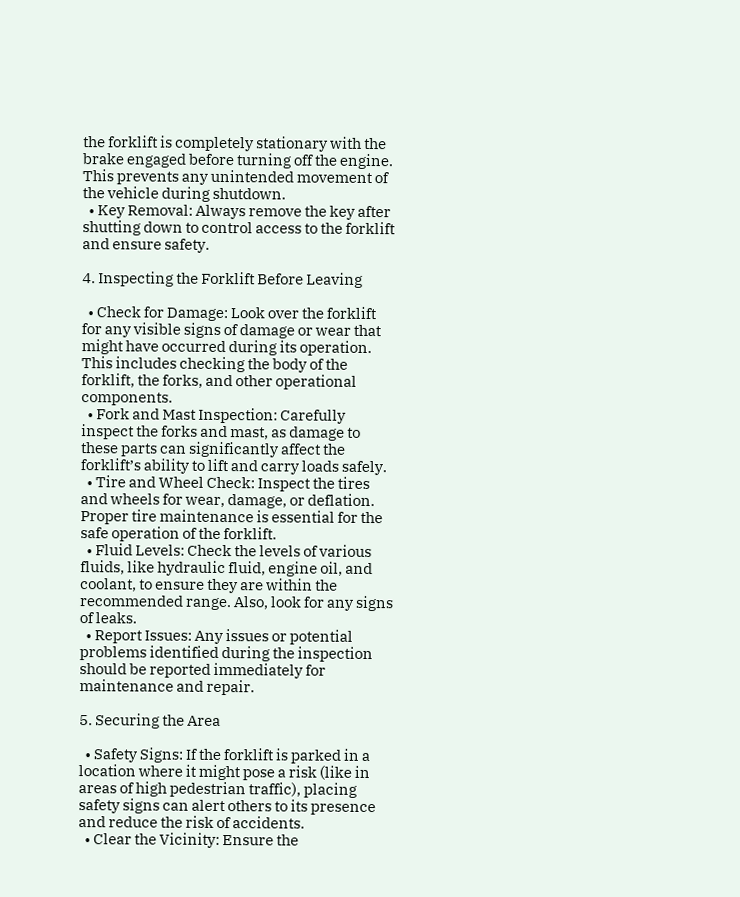the forklift is completely stationary with the brake engaged before turning off the engine. This prevents any unintended movement of the vehicle during shutdown.
  • Key Removal: Always remove the key after shutting down to control access to the forklift and ensure safety.

4. Inspecting the Forklift Before Leaving

  • Check for Damage: Look over the forklift for any visible signs of damage or wear that might have occurred during its operation. This includes checking the body of the forklift, the forks, and other operational components.
  • Fork and Mast Inspection: Carefully inspect the forks and mast, as damage to these parts can significantly affect the forklift’s ability to lift and carry loads safely.
  • Tire and Wheel Check: Inspect the tires and wheels for wear, damage, or deflation. Proper tire maintenance is essential for the safe operation of the forklift.
  • Fluid Levels: Check the levels of various fluids, like hydraulic fluid, engine oil, and coolant, to ensure they are within the recommended range. Also, look for any signs of leaks.
  • Report Issues: Any issues or potential problems identified during the inspection should be reported immediately for maintenance and repair.

5. Securing the Area

  • Safety Signs: If the forklift is parked in a location where it might pose a risk (like in areas of high pedestrian traffic), placing safety signs can alert others to its presence and reduce the risk of accidents.
  • Clear the Vicinity: Ensure the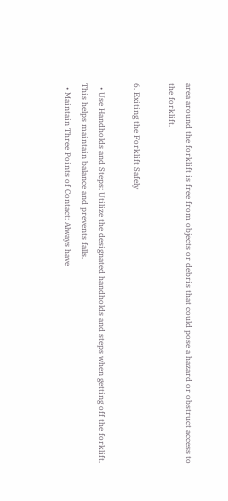area around the forklift is free from objects or debris that could pose a hazard or obstruct access to the forklift.

6. Exiting the Forklift Safely

  • Use Handholds and Steps: Utilize the designated handholds and steps when getting off the forklift. This helps maintain balance and prevents falls.
  • Maintain Three Points of Contact: Always have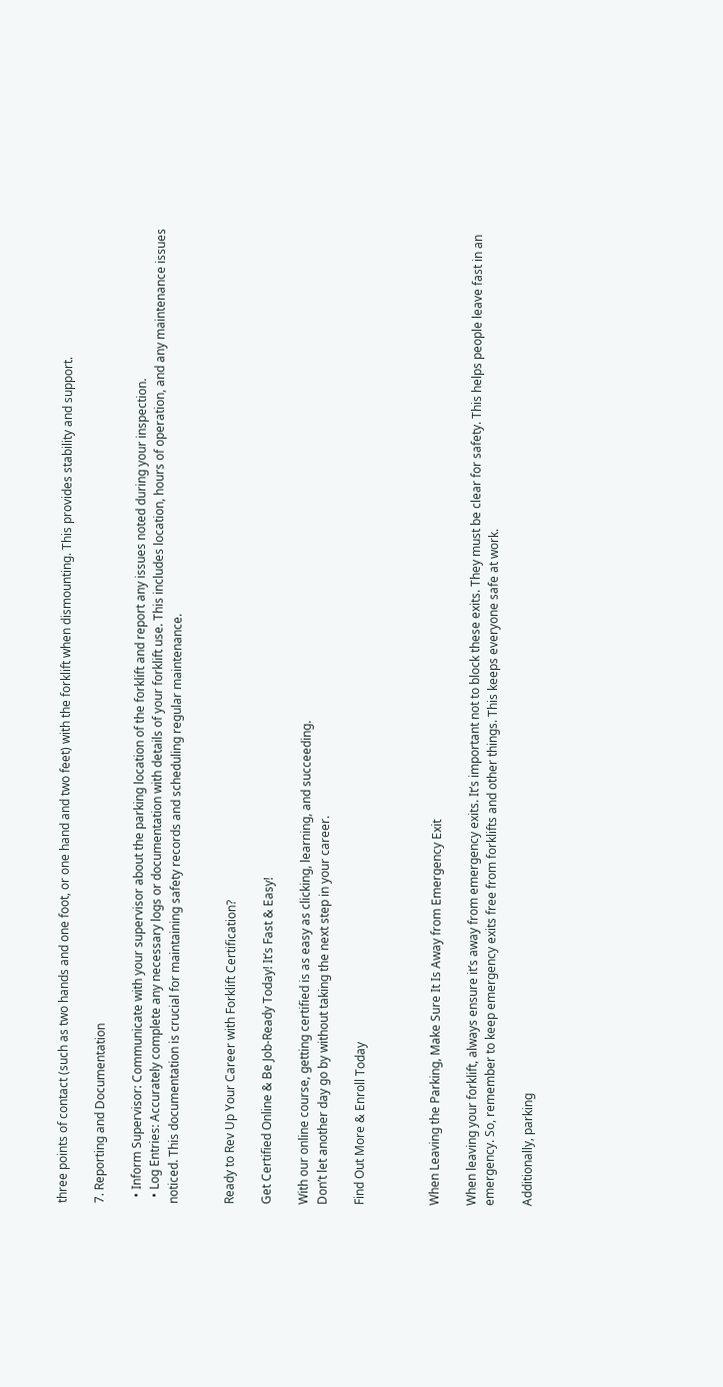three points of contact (such as two hands and one foot, or one hand and two feet) with the forklift when dismounting. This provides stability and support.

7. Reporting and Documentation

  • Inform Supervisor: Communicate with your supervisor about the parking location of the forklift and report any issues noted during your inspection.
  • Log Entries: Accurately complete any necessary logs or documentation with details of your forklift use. This includes location, hours of operation, and any maintenance issues noticed. This documentation is crucial for maintaining safety records and scheduling regular maintenance.


Ready to Rev Up Your Career with Forklift Certification?

Get Certified Online & Be Job-Ready Today! It’s Fast & Easy!

With our online course, getting certified is as easy as clicking, learning, and succeeding.
Don’t let another day go by without taking the next step in your career.

Find Out More & Enroll Today



When Leaving the Parking, Make Sure It Is Away from Emergency Exit

When leaving your forklift, always ensure it’s away from emergency exits. It’s important not to block these exits. They must be clear for safety. This helps people leave fast in an emergency. So, remember to keep emergency exits free from forklifts and other things. This keeps everyone safe at work.

Additionally, parking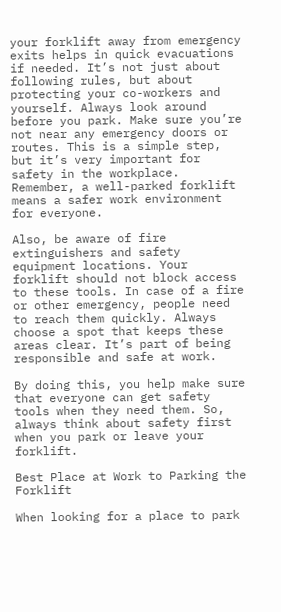your forklift away from emergency exits helps in quick evacuations if needed. It’s not just about following rules, but about protecting your co-workers and yourself. Always look around before you park. Make sure you’re not near any emergency doors or routes. This is a simple step, but it’s very important for safety in the workplace. Remember, a well-parked forklift means a safer work environment for everyone.

Also, be aware of fire extinguishers and safety equipment locations. Your forklift should not block access to these tools. In case of a fire or other emergency, people need to reach them quickly. Always choose a spot that keeps these areas clear. It’s part of being responsible and safe at work.

By doing this, you help make sure that everyone can get safety tools when they need them. So, always think about safety first when you park or leave your forklift.

Best Place at Work to Parking the Forklift

When looking for a place to park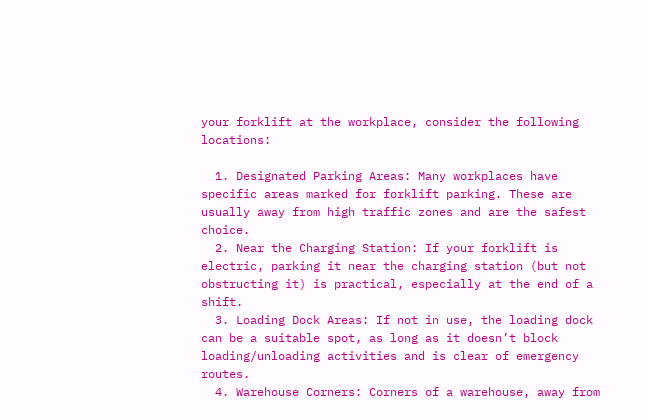your forklift at the workplace, consider the following locations:

  1. Designated Parking Areas: Many workplaces have specific areas marked for forklift parking. These are usually away from high traffic zones and are the safest choice.
  2. Near the Charging Station: If your forklift is electric, parking it near the charging station (but not obstructing it) is practical, especially at the end of a shift.
  3. Loading Dock Areas: If not in use, the loading dock can be a suitable spot, as long as it doesn’t block loading/unloading activities and is clear of emergency routes.
  4. Warehouse Corners: Corners of a warehouse, away from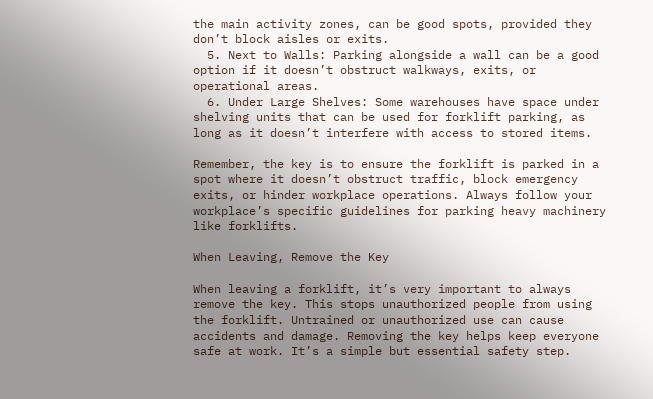the main activity zones, can be good spots, provided they don’t block aisles or exits.
  5. Next to Walls: Parking alongside a wall can be a good option if it doesn’t obstruct walkways, exits, or operational areas.
  6. Under Large Shelves: Some warehouses have space under shelving units that can be used for forklift parking, as long as it doesn’t interfere with access to stored items.

Remember, the key is to ensure the forklift is parked in a spot where it doesn’t obstruct traffic, block emergency exits, or hinder workplace operations. Always follow your workplace’s specific guidelines for parking heavy machinery like forklifts.

When Leaving, Remove the Key

When leaving a forklift, it’s very important to always remove the key. This stops unauthorized people from using the forklift. Untrained or unauthorized use can cause accidents and damage. Removing the key helps keep everyone safe at work. It’s a simple but essential safety step.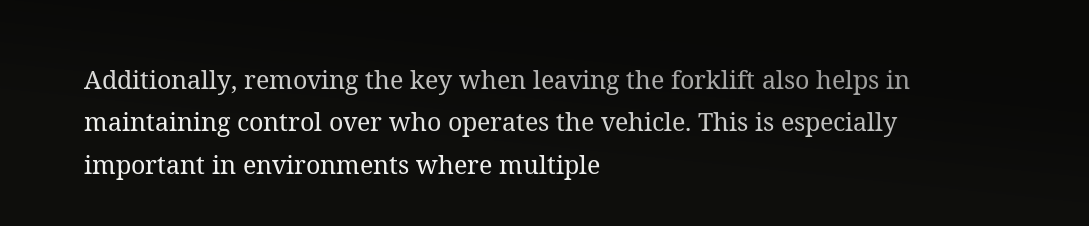Additionally, removing the key when leaving the forklift also helps in maintaining control over who operates the vehicle. This is especially important in environments where multiple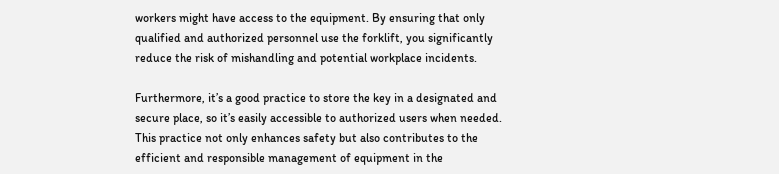workers might have access to the equipment. By ensuring that only qualified and authorized personnel use the forklift, you significantly reduce the risk of mishandling and potential workplace incidents.

Furthermore, it’s a good practice to store the key in a designated and secure place, so it’s easily accessible to authorized users when needed. This practice not only enhances safety but also contributes to the efficient and responsible management of equipment in the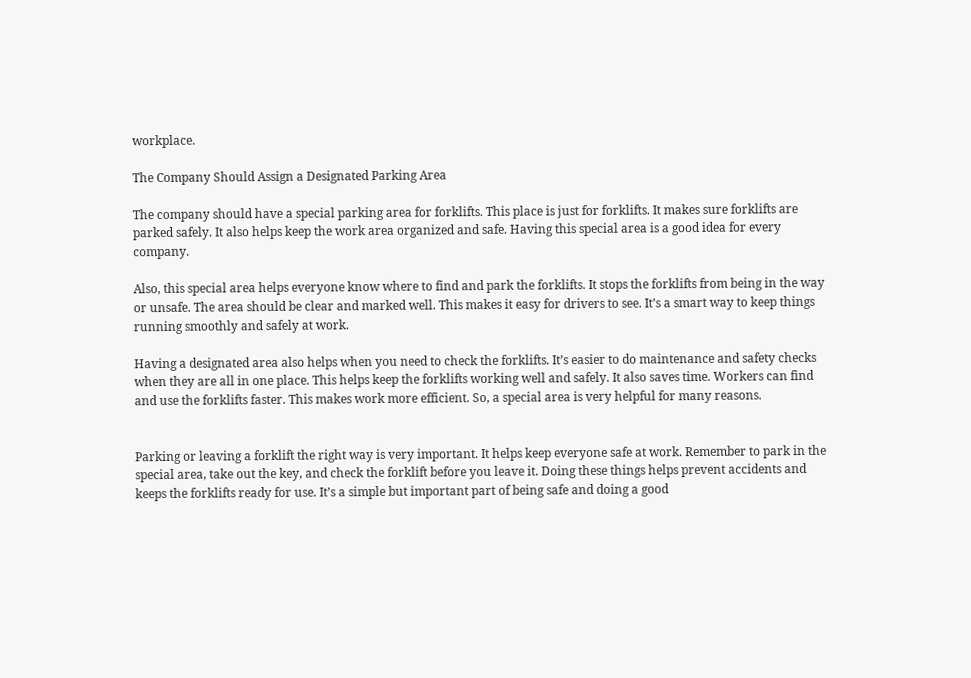workplace.

The Company Should Assign a Designated Parking Area

The company should have a special parking area for forklifts. This place is just for forklifts. It makes sure forklifts are parked safely. It also helps keep the work area organized and safe. Having this special area is a good idea for every company.

Also, this special area helps everyone know where to find and park the forklifts. It stops the forklifts from being in the way or unsafe. The area should be clear and marked well. This makes it easy for drivers to see. It’s a smart way to keep things running smoothly and safely at work.

Having a designated area also helps when you need to check the forklifts. It’s easier to do maintenance and safety checks when they are all in one place. This helps keep the forklifts working well and safely. It also saves time. Workers can find and use the forklifts faster. This makes work more efficient. So, a special area is very helpful for many reasons.


Parking or leaving a forklift the right way is very important. It helps keep everyone safe at work. Remember to park in the special area, take out the key, and check the forklift before you leave it. Doing these things helps prevent accidents and keeps the forklifts ready for use. It’s a simple but important part of being safe and doing a good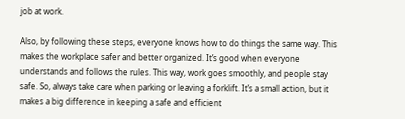job at work.

Also, by following these steps, everyone knows how to do things the same way. This makes the workplace safer and better organized. It’s good when everyone understands and follows the rules. This way, work goes smoothly, and people stay safe. So, always take care when parking or leaving a forklift. It’s a small action, but it makes a big difference in keeping a safe and efficient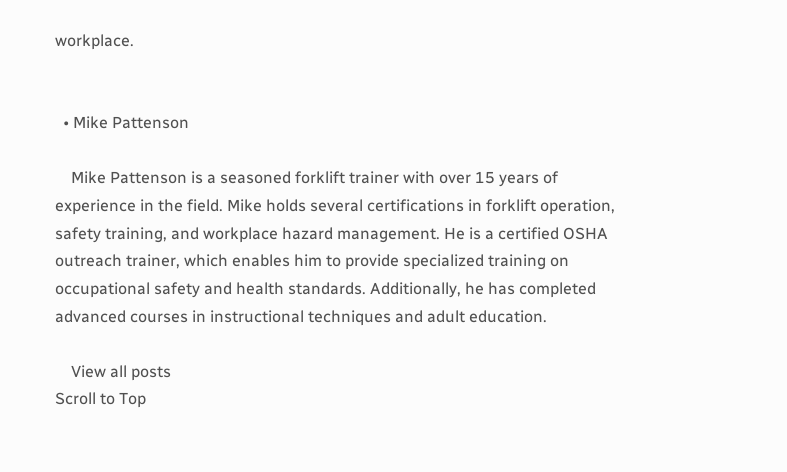workplace.


  • Mike Pattenson

    Mike Pattenson is a seasoned forklift trainer with over 15 years of experience in the field. Mike holds several certifications in forklift operation, safety training, and workplace hazard management. He is a certified OSHA outreach trainer, which enables him to provide specialized training on occupational safety and health standards. Additionally, he has completed advanced courses in instructional techniques and adult education.

    View all posts
Scroll to Top